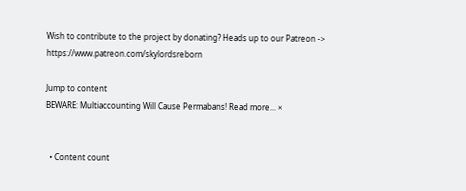Wish to contribute to the project by donating? Heads up to our Patreon -> https://www.patreon.com/skylordsreborn

Jump to content
BEWARE: Multiaccounting Will Cause Permabans! Read more... ×


  • Content count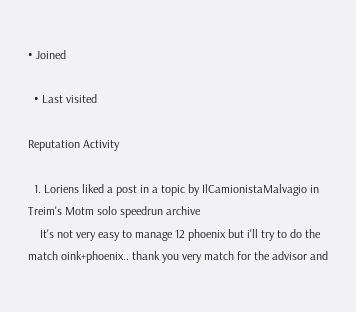• Joined

  • Last visited

Reputation Activity

  1. Loriens liked a post in a topic by IlCamionistaMalvagio in Treim's Motm solo speedrun archive
    It's not very easy to manage 12 phoenix but i'll try to do the match oink+phoenix.. thank you very match for the advisor and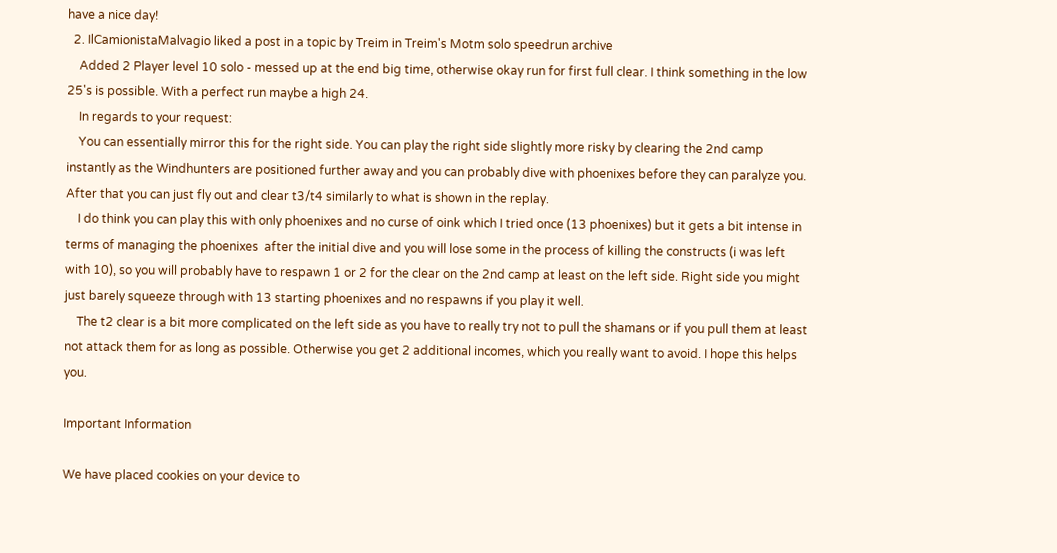have a nice day!
  2. IlCamionistaMalvagio liked a post in a topic by Treim in Treim's Motm solo speedrun archive
    Added 2 Player level 10 solo - messed up at the end big time, otherwise okay run for first full clear. I think something in the low 25's is possible. With a perfect run maybe a high 24.
    In regards to your request:
    You can essentially mirror this for the right side. You can play the right side slightly more risky by clearing the 2nd camp instantly as the Windhunters are positioned further away and you can probably dive with phoenixes before they can paralyze you. After that you can just fly out and clear t3/t4 similarly to what is shown in the replay.
    I do think you can play this with only phoenixes and no curse of oink which I tried once (13 phoenixes) but it gets a bit intense in terms of managing the phoenixes  after the initial dive and you will lose some in the process of killing the constructs (i was left with 10), so you will probably have to respawn 1 or 2 for the clear on the 2nd camp at least on the left side. Right side you might just barely squeeze through with 13 starting phoenixes and no respawns if you play it well.
    The t2 clear is a bit more complicated on the left side as you have to really try not to pull the shamans or if you pull them at least not attack them for as long as possible. Otherwise you get 2 additional incomes, which you really want to avoid. I hope this helps you.

Important Information

We have placed cookies on your device to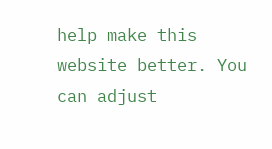help make this website better. You can adjust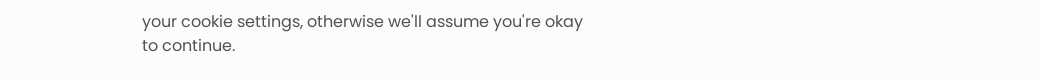your cookie settings, otherwise we'll assume you're okay to continue.